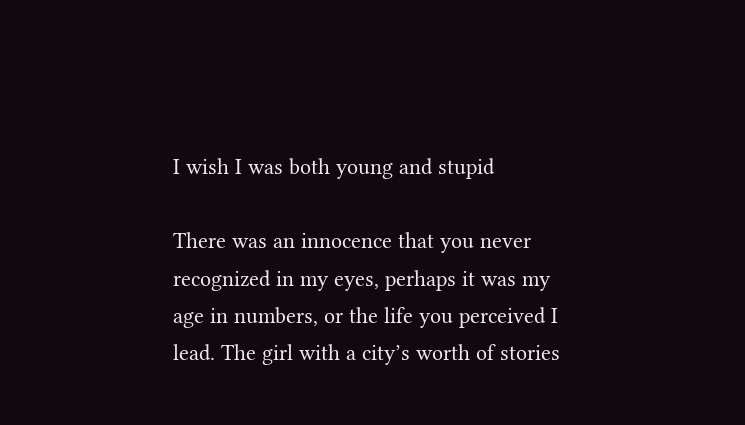I wish I was both young and stupid

There was an innocence that you never recognized in my eyes, perhaps it was my age in numbers, or the life you perceived I lead. The girl with a city’s worth of stories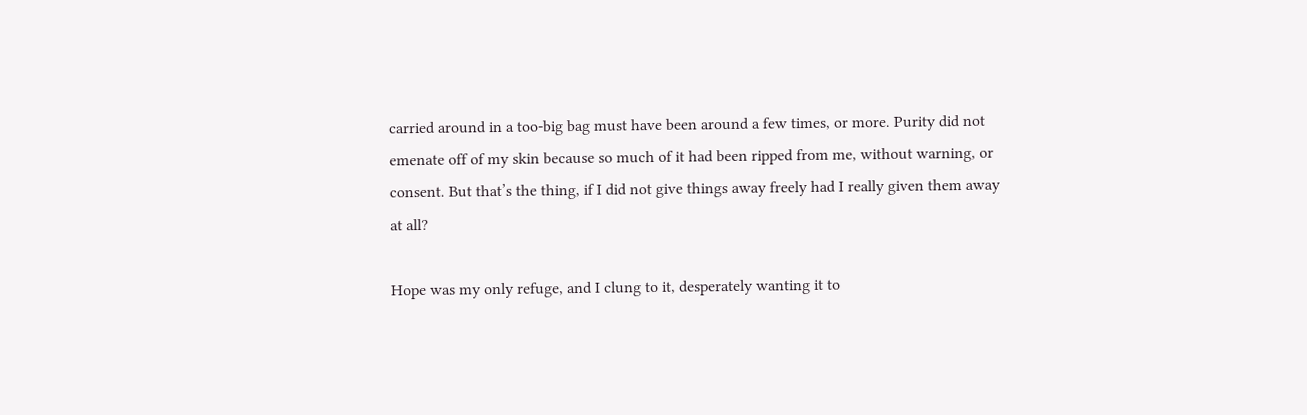carried around in a too-big bag must have been around a few times, or more. Purity did not emenate off of my skin because so much of it had been ripped from me, without warning, or consent. But that’s the thing, if I did not give things away freely had I really given them away at all?

Hope was my only refuge, and I clung to it, desperately wanting it to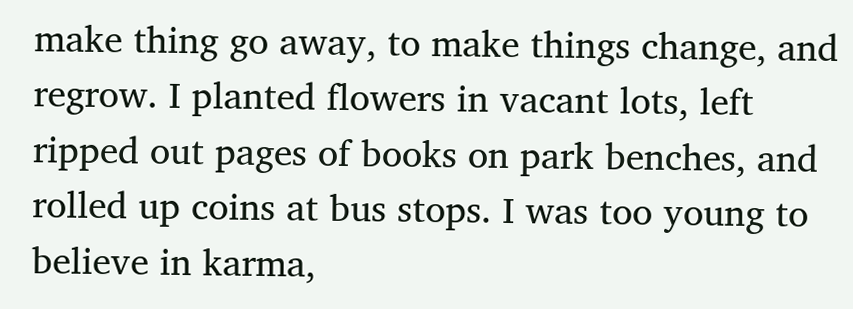make thing go away, to make things change, and regrow. I planted flowers in vacant lots, left ripped out pages of books on park benches, and rolled up coins at bus stops. I was too young to believe in karma,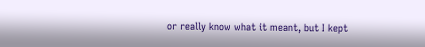or really know what it meant, but I kept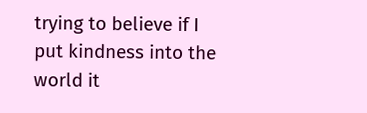trying to believe if I put kindness into the world it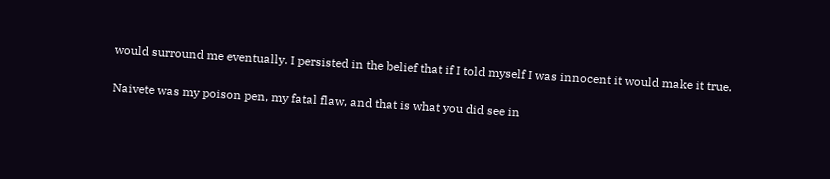would surround me eventually. I persisted in the belief that if I told myself I was innocent it would make it true.

Naivete was my poison pen, my fatal flaw, and that is what you did see in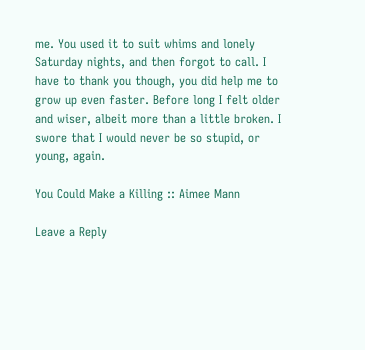me. You used it to suit whims and lonely Saturday nights, and then forgot to call. I have to thank you though, you did help me to grow up even faster. Before long I felt older and wiser, albeit more than a little broken. I swore that I would never be so stupid, or young, again.

You Could Make a Killing :: Aimee Mann

Leave a Reply